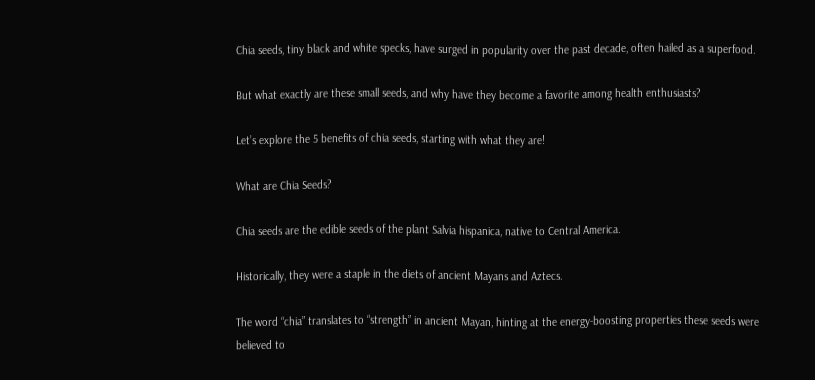Chia seeds, tiny black and white specks, have surged in popularity over the past decade, often hailed as a superfood.

But what exactly are these small seeds, and why have they become a favorite among health enthusiasts?

Let’s explore the 5 benefits of chia seeds, starting with what they are!

What are Chia Seeds?

Chia seeds are the edible seeds of the plant Salvia hispanica, native to Central America.

Historically, they were a staple in the diets of ancient Mayans and Aztecs.

The word “chia” translates to “strength” in ancient Mayan, hinting at the energy-boosting properties these seeds were believed to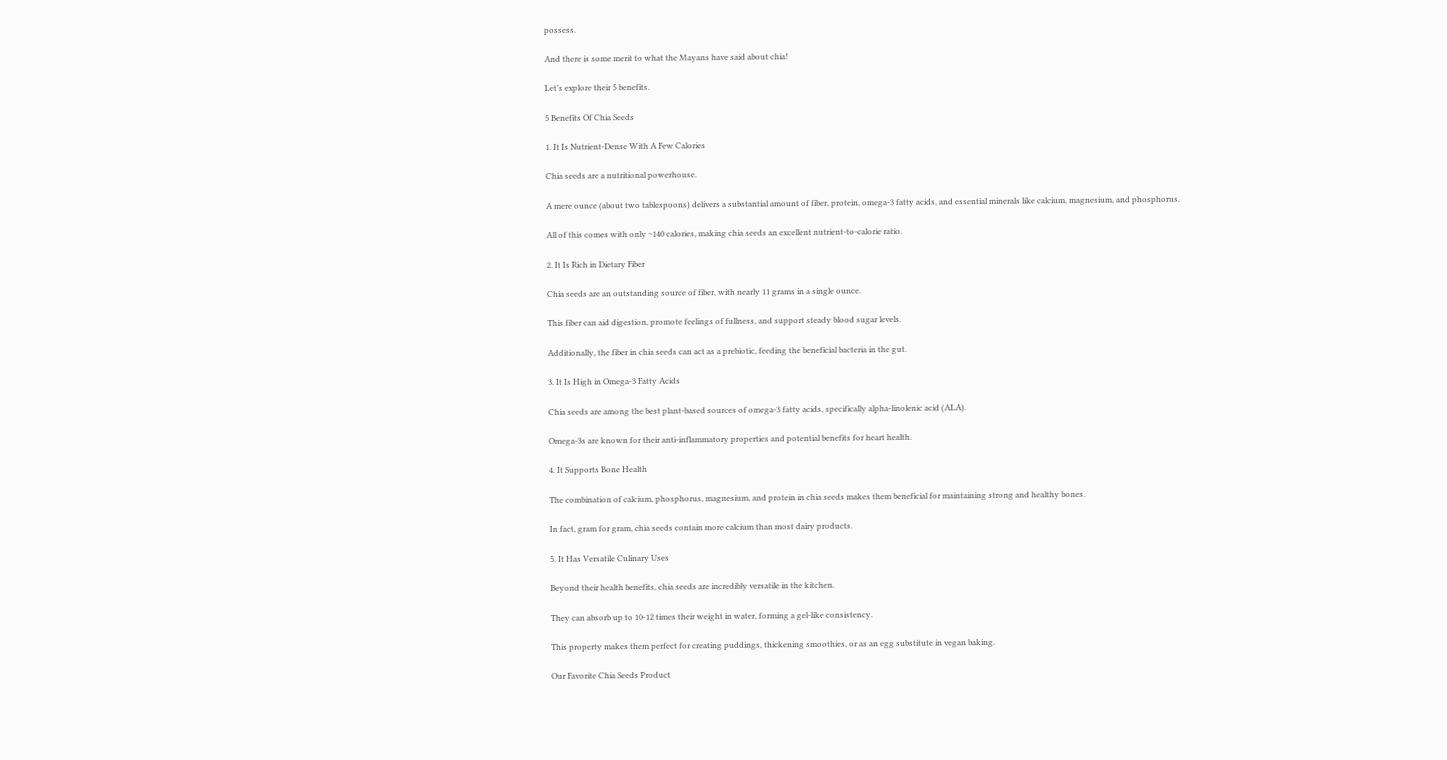possess.

And there is some merit to what the Mayans have said about chia!

Let’s explore their 5 benefits.

5 Benefits Of Chia Seeds

1. It Is Nutrient-Dense With A Few Calories

Chia seeds are a nutritional powerhouse.

A mere ounce (about two tablespoons) delivers a substantial amount of fiber, protein, omega-3 fatty acids, and essential minerals like calcium, magnesium, and phosphorus.

All of this comes with only ~140 calories, making chia seeds an excellent nutrient-to-calorie ratio.

2. It Is Rich in Dietary Fiber

Chia seeds are an outstanding source of fiber, with nearly 11 grams in a single ounce.

This fiber can aid digestion, promote feelings of fullness, and support steady blood sugar levels.

Additionally, the fiber in chia seeds can act as a prebiotic, feeding the beneficial bacteria in the gut.

3. It Is High in Omega-3 Fatty Acids

Chia seeds are among the best plant-based sources of omega-3 fatty acids, specifically alpha-linolenic acid (ALA).

Omega-3s are known for their anti-inflammatory properties and potential benefits for heart health.

4. It Supports Bone Health

The combination of calcium, phosphorus, magnesium, and protein in chia seeds makes them beneficial for maintaining strong and healthy bones.

In fact, gram for gram, chia seeds contain more calcium than most dairy products.

5. It Has Versatile Culinary Uses

Beyond their health benefits, chia seeds are incredibly versatile in the kitchen.

They can absorb up to 10-12 times their weight in water, forming a gel-like consistency.

This property makes them perfect for creating puddings, thickening smoothies, or as an egg substitute in vegan baking.

Our Favorite Chia Seeds Product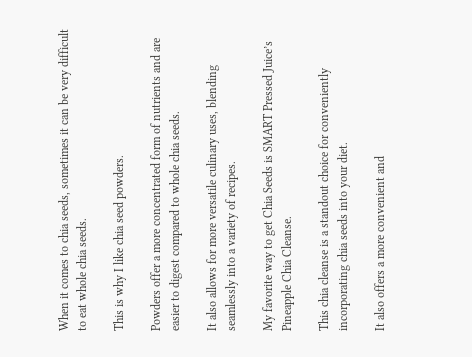When it comes to chia seeds, sometimes it can be very difficult to eat whole chia seeds.

This is why I like chia seed powders.

Powders offer a more concentrated form of nutrients and are easier to digest compared to whole chia seeds.

It also allows for more versatile culinary uses, blending seamlessly into a variety of recipes.

My favorite way to get Chia Seeds is SMART Pressed Juice’s Pineapple Chia Cleanse.

This chia cleanse is a standout choice for conveniently incorporating chia seeds into your diet.

It also offers a more convenient and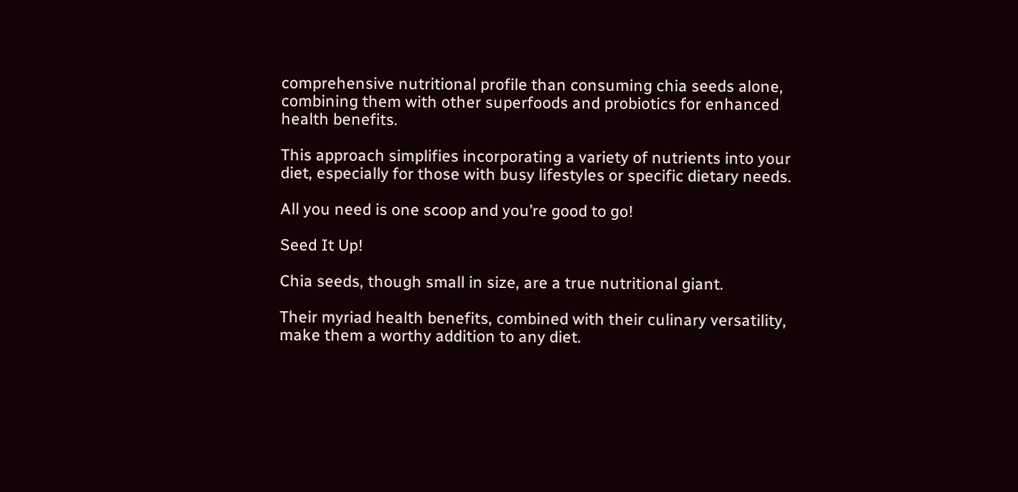comprehensive nutritional profile than consuming chia seeds alone, combining them with other superfoods and probiotics for enhanced health benefits.

This approach simplifies incorporating a variety of nutrients into your diet, especially for those with busy lifestyles or specific dietary needs.

All you need is one scoop and you’re good to go!

Seed It Up!

Chia seeds, though small in size, are a true nutritional giant.

Their myriad health benefits, combined with their culinary versatility, make them a worthy addition to any diet.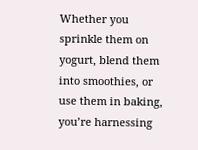Whether you sprinkle them on yogurt, blend them into smoothies, or use them in baking, you’re harnessing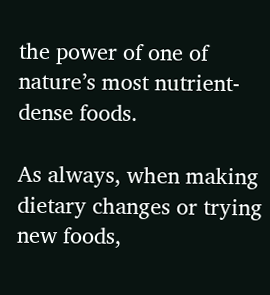the power of one of nature’s most nutrient-dense foods.

As always, when making dietary changes or trying new foods,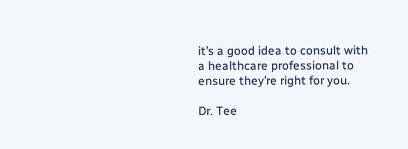it’s a good idea to consult with a healthcare professional to ensure they’re right for you.

Dr. Tee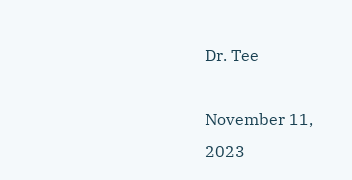Dr. Tee

November 11, 2023